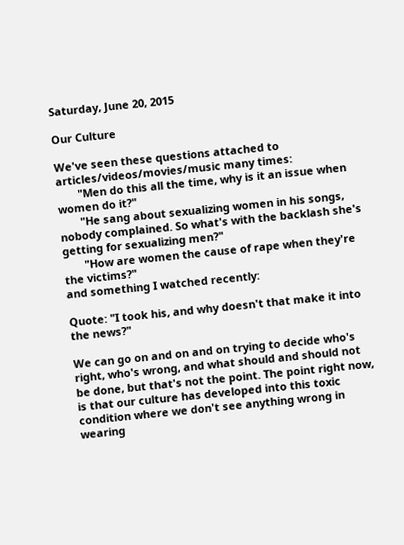Saturday, June 20, 2015

Our Culture

We've seen these questions attached to articles/videos/movies/music many times:
       "Men do this all the time, why is it an issue when women do it?"
       "He sang about sexualizing women in his songs, nobody complained. So what's with the backlash she's getting for sexualizing men?"
       "How are women the cause of rape when they're the victims?"
and something I watched recently:

Quote: "I took his, and why doesn't that make it into the news?"

We can go on and on and on trying to decide who's right, who's wrong, and what should and should not be done, but that's not the point. The point right now, is that our culture has developed into this toxic condition where we don't see anything wrong in wearing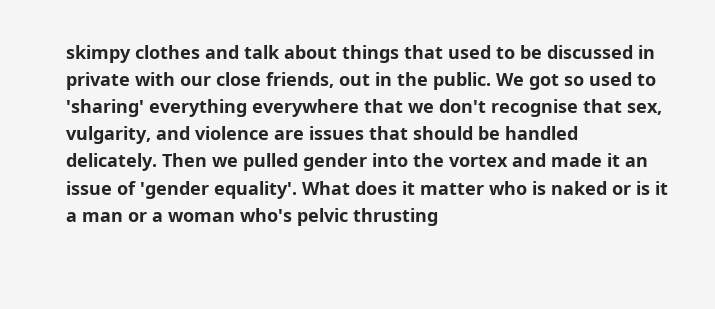skimpy clothes and talk about things that used to be discussed in private with our close friends, out in the public. We got so used to 'sharing' everything everywhere that we don't recognise that sex, vulgarity, and violence are issues that should be handled delicately. Then we pulled gender into the vortex and made it an issue of 'gender equality'. What does it matter who is naked or is it a man or a woman who's pelvic thrusting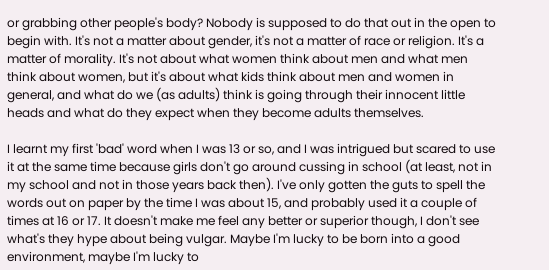or grabbing other people's body? Nobody is supposed to do that out in the open to begin with. It's not a matter about gender, it's not a matter of race or religion. It's a matter of morality. It's not about what women think about men and what men think about women, but it's about what kids think about men and women in general, and what do we (as adults) think is going through their innocent little heads and what do they expect when they become adults themselves.

I learnt my first 'bad' word when I was 13 or so, and I was intrigued but scared to use it at the same time because girls don't go around cussing in school (at least, not in my school and not in those years back then). I've only gotten the guts to spell the words out on paper by the time I was about 15, and probably used it a couple of times at 16 or 17. It doesn't make me feel any better or superior though, I don't see what's they hype about being vulgar. Maybe I'm lucky to be born into a good environment, maybe I'm lucky to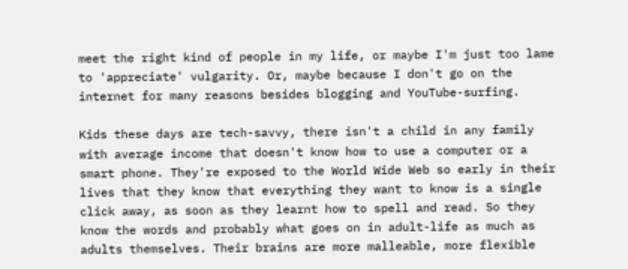meet the right kind of people in my life, or maybe I'm just too lame to 'appreciate' vulgarity. Or, maybe because I don't go on the internet for many reasons besides blogging and YouTube-surfing.

Kids these days are tech-savvy, there isn't a child in any family with average income that doesn't know how to use a computer or a smart phone. They're exposed to the World Wide Web so early in their lives that they know that everything they want to know is a single click away, as soon as they learnt how to spell and read. So they know the words and probably what goes on in adult-life as much as adults themselves. Their brains are more malleable, more flexible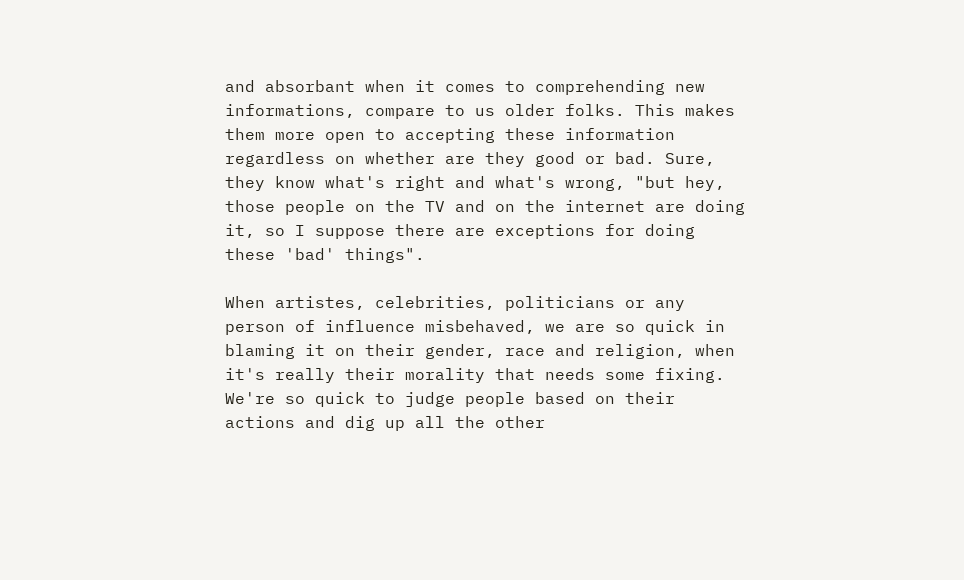and absorbant when it comes to comprehending new informations, compare to us older folks. This makes them more open to accepting these information regardless on whether are they good or bad. Sure, they know what's right and what's wrong, "but hey, those people on the TV and on the internet are doing it, so I suppose there are exceptions for doing these 'bad' things".

When artistes, celebrities, politicians or any person of influence misbehaved, we are so quick in blaming it on their gender, race and religion, when it's really their morality that needs some fixing. We're so quick to judge people based on their actions and dig up all the other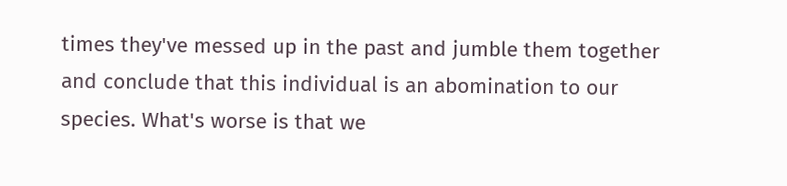times they've messed up in the past and jumble them together and conclude that this individual is an abomination to our species. What's worse is that we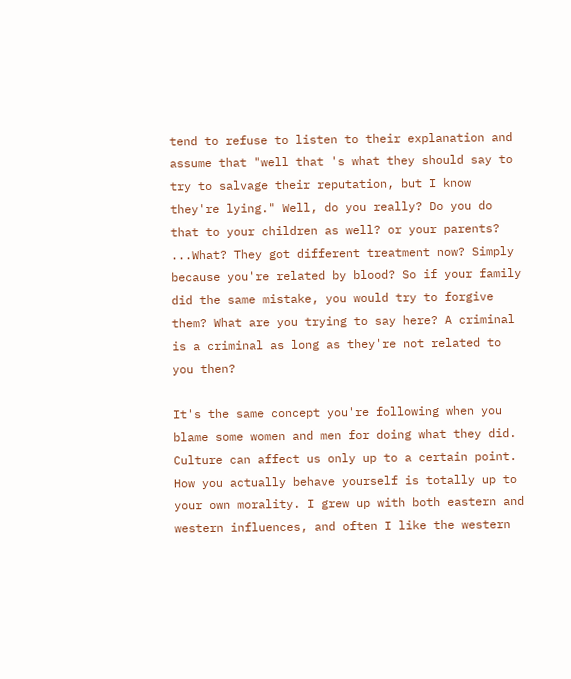tend to refuse to listen to their explanation and assume that "well that 's what they should say to try to salvage their reputation, but I know they're lying." Well, do you really? Do you do that to your children as well? or your parents? ...What? They got different treatment now? Simply because you're related by blood? So if your family did the same mistake, you would try to forgive them? What are you trying to say here? A criminal is a criminal as long as they're not related to you then?

It's the same concept you're following when you blame some women and men for doing what they did. Culture can affect us only up to a certain point. How you actually behave yourself is totally up to your own morality. I grew up with both eastern and western influences, and often I like the western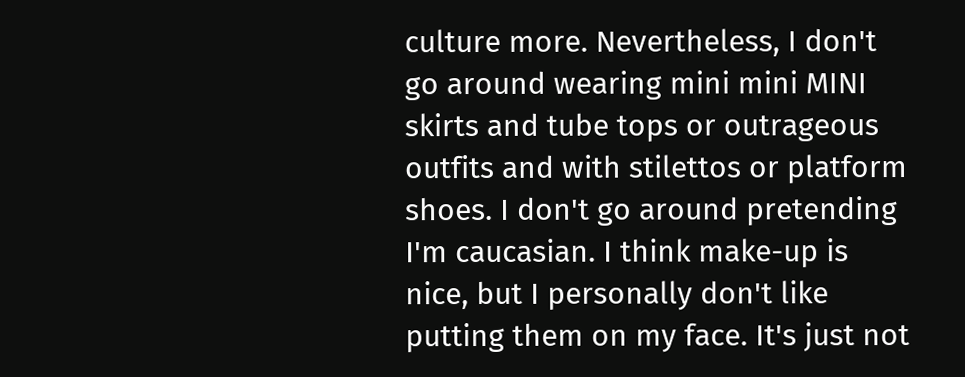culture more. Nevertheless, I don't go around wearing mini mini MINI skirts and tube tops or outrageous outfits and with stilettos or platform shoes. I don't go around pretending I'm caucasian. I think make-up is nice, but I personally don't like putting them on my face. It's just not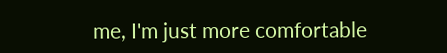me, I'm just more comfortable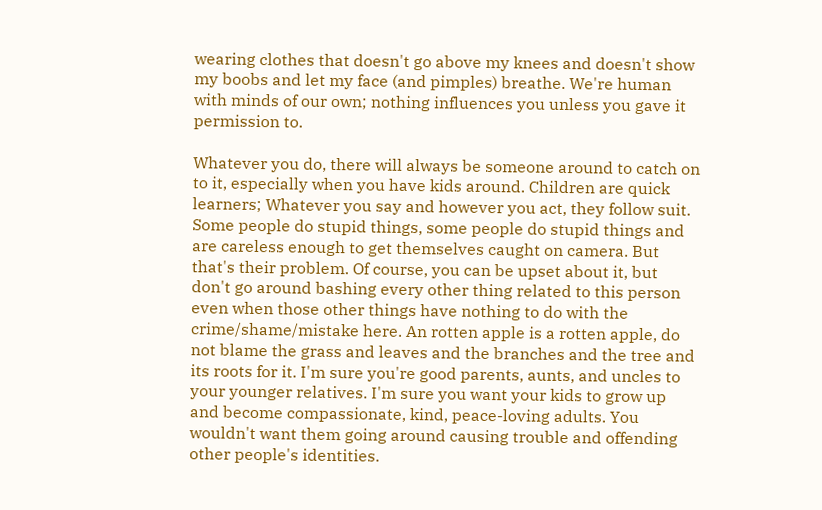wearing clothes that doesn't go above my knees and doesn't show my boobs and let my face (and pimples) breathe. We're human with minds of our own; nothing influences you unless you gave it permission to.

Whatever you do, there will always be someone around to catch on to it, especially when you have kids around. Children are quick learners; Whatever you say and however you act, they follow suit. Some people do stupid things, some people do stupid things and are careless enough to get themselves caught on camera. But that's their problem. Of course, you can be upset about it, but don't go around bashing every other thing related to this person even when those other things have nothing to do with the crime/shame/mistake here. An rotten apple is a rotten apple, do not blame the grass and leaves and the branches and the tree and its roots for it. I'm sure you're good parents, aunts, and uncles to your younger relatives. I'm sure you want your kids to grow up and become compassionate, kind, peace-loving adults. You wouldn't want them going around causing trouble and offending other people's identities.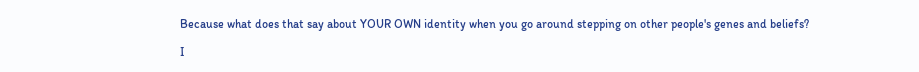Because what does that say about YOUR OWN identity when you go around stepping on other people's genes and beliefs?

I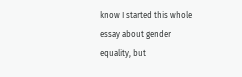know I started this whole essay about gender equality, but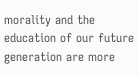morality and the education of our future generation are more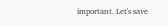important. Let's save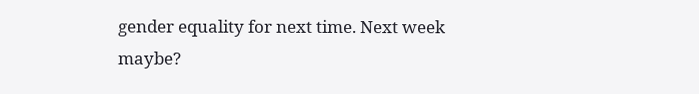gender equality for next time. Next week maybe?